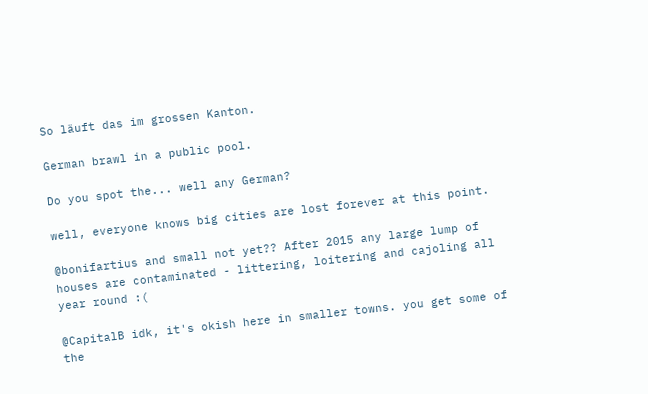So läuft das im grossen Kanton.

German brawl in a public pool.

Do you spot the... well any German?

well, everyone knows big cities are lost forever at this point.

@bonifartius and small not yet?? After 2015 any large lump of houses are contaminated - littering, loitering and cajoling all year round :(

@CapitalB idk, it's okish here in smaller towns. you get some of the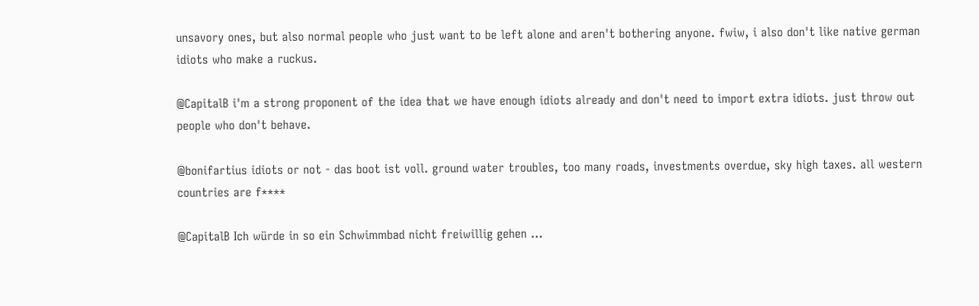unsavory ones, but also normal people who just want to be left alone and aren't bothering anyone. fwiw, i also don't like native german idiots who make a ruckus.

@CapitalB i'm a strong proponent of the idea that we have enough idiots already and don't need to import extra idiots. just throw out people who don't behave.

@bonifartius idiots or not - das boot ist voll. ground water troubles, too many roads, investments overdue, sky high taxes. all western countries are f****

@CapitalB Ich würde in so ein Schwimmbad nicht freiwillig gehen ...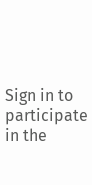Sign in to participate in the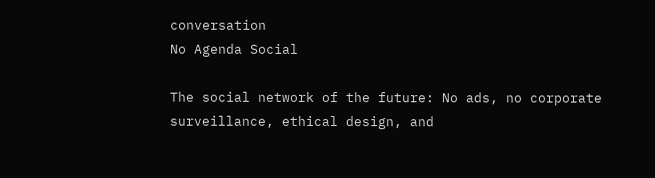conversation
No Agenda Social

The social network of the future: No ads, no corporate surveillance, ethical design, and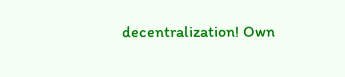decentralization! Own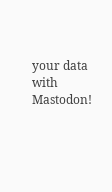your data with Mastodon!